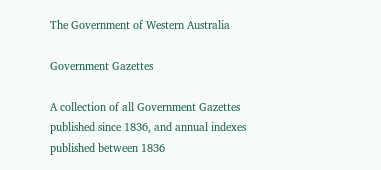The Government of Western Australia

Government Gazettes

A collection of all Government Gazettes published since 1836, and annual indexes published between 1836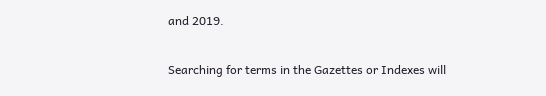and 2019.

Searching for terms in the Gazettes or Indexes will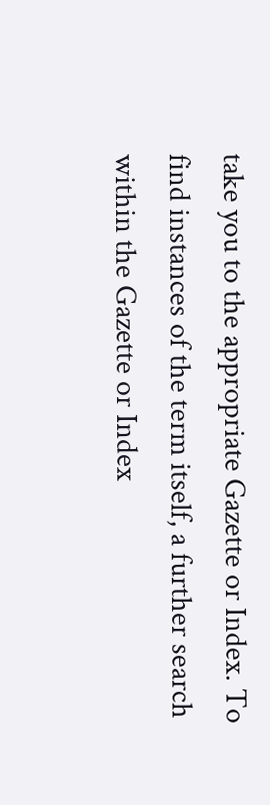take you to the appropriate Gazette or Index. To find instances of the term itself, a further search within the Gazette or Index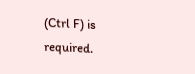(Ctrl F) is required.